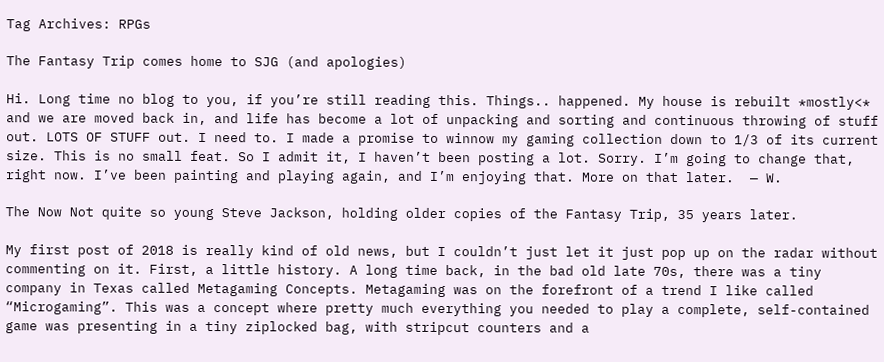Tag Archives: RPGs

The Fantasy Trip comes home to SJG (and apologies)

Hi. Long time no blog to you, if you’re still reading this. Things.. happened. My house is rebuilt *mostly<* and we are moved back in, and life has become a lot of unpacking and sorting and continuous throwing of stuff out. LOTS OF STUFF out. I need to. I made a promise to winnow my gaming collection down to 1/3 of its current size. This is no small feat. So I admit it, I haven’t been posting a lot. Sorry. I’m going to change that, right now. I’ve been painting and playing again, and I’m enjoying that. More on that later.  — W.

The Now Not quite so young Steve Jackson, holding older copies of the Fantasy Trip, 35 years later.

My first post of 2018 is really kind of old news, but I couldn’t just let it just pop up on the radar without commenting on it. First, a little history. A long time back, in the bad old late 70s, there was a tiny company in Texas called Metagaming Concepts. Metagaming was on the forefront of a trend I like called “Microgaming”. This was a concept where pretty much everything you needed to play a complete, self-contained game was presenting in a tiny ziplocked bag, with stripcut counters and a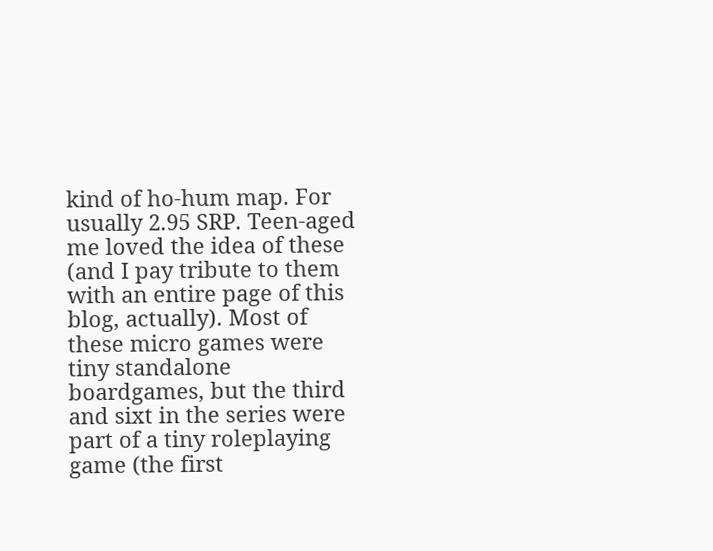kind of ho-hum map. For usually 2.95 SRP. Teen-aged me loved the idea of these (and I pay tribute to them with an entire page of this blog, actually). Most of these micro games were tiny standalone boardgames, but the third and sixt in the series were part of a tiny roleplaying game (the first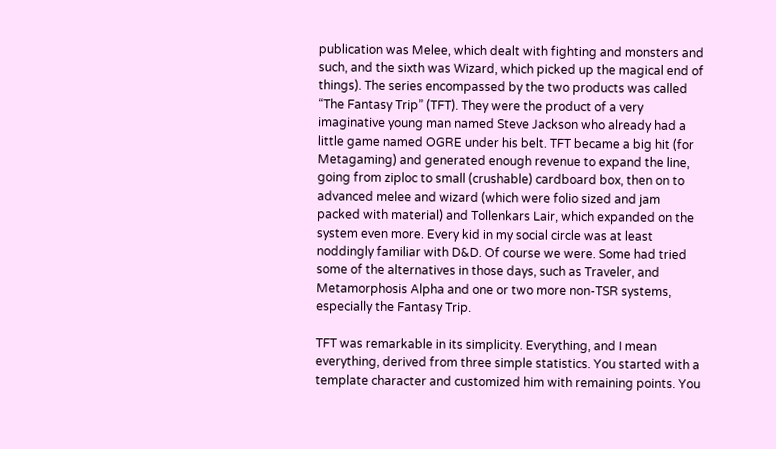publication was Melee, which dealt with fighting and monsters and such, and the sixth was Wizard, which picked up the magical end of things). The series encompassed by the two products was called “The Fantasy Trip” (TFT). They were the product of a very imaginative young man named Steve Jackson who already had a little game named OGRE under his belt. TFT became a big hit (for Metagaming) and generated enough revenue to expand the line, going from ziploc to small (crushable) cardboard box, then on to advanced melee and wizard (which were folio sized and jam packed with material) and Tollenkars Lair, which expanded on the system even more. Every kid in my social circle was at least noddingly familiar with D&D. Of course we were. Some had tried some of the alternatives in those days, such as Traveler, and Metamorphosis Alpha and one or two more non-TSR systems, especially the Fantasy Trip.

TFT was remarkable in its simplicity. Everything, and I mean everything, derived from three simple statistics. You started with a template character and customized him with remaining points. You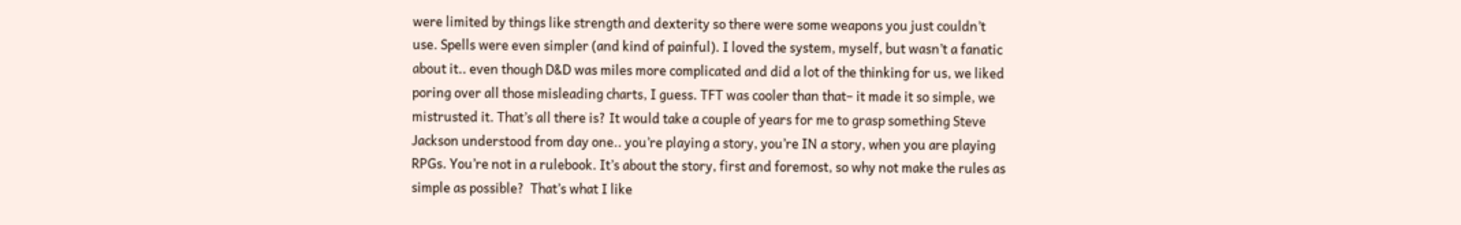were limited by things like strength and dexterity so there were some weapons you just couldn’t use. Spells were even simpler (and kind of painful). I loved the system, myself, but wasn’t a fanatic about it.. even though D&D was miles more complicated and did a lot of the thinking for us, we liked poring over all those misleading charts, I guess. TFT was cooler than that– it made it so simple, we mistrusted it. That’s all there is? It would take a couple of years for me to grasp something Steve Jackson understood from day one.. you’re playing a story, you’re IN a story, when you are playing RPGs. You’re not in a rulebook. It’s about the story, first and foremost, so why not make the rules as simple as possible?  That’s what I like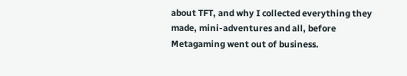about TFT, and why I collected everything they made, mini-adventures and all, before Metagaming went out of business.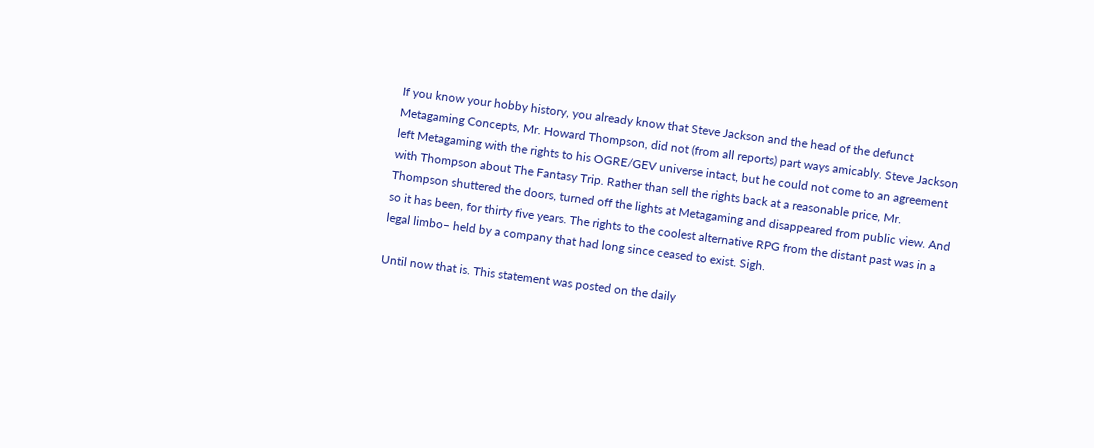If you know your hobby history, you already know that Steve Jackson and the head of the defunct Metagaming Concepts, Mr. Howard Thompson, did not (from all reports) part ways amicably. Steve Jackson left Metagaming with the rights to his OGRE/GEV universe intact, but he could not come to an agreement with Thompson about The Fantasy Trip. Rather than sell the rights back at a reasonable price, Mr. Thompson shuttered the doors, turned off the lights at Metagaming and disappeared from public view. And so it has been, for thirty five years. The rights to the coolest alternative RPG from the distant past was in a legal limbo– held by a company that had long since ceased to exist. Sigh.

Until now that is. This statement was posted on the daily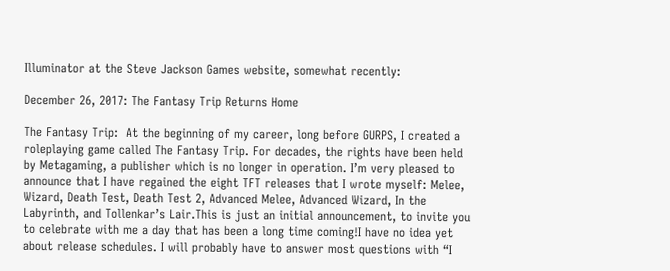Illuminator at the Steve Jackson Games website, somewhat recently:

December 26, 2017: The Fantasy Trip Returns Home

The Fantasy Trip:  At the beginning of my career, long before GURPS, I created a roleplaying game called The Fantasy Trip. For decades, the rights have been held by Metagaming, a publisher which is no longer in operation. I’m very pleased to announce that I have regained the eight TFT releases that I wrote myself: Melee, Wizard, Death Test, Death Test 2, Advanced Melee, Advanced Wizard, In the Labyrinth, and Tollenkar’s Lair.This is just an initial announcement, to invite you to celebrate with me a day that has been a long time coming!I have no idea yet about release schedules. I will probably have to answer most questions with “I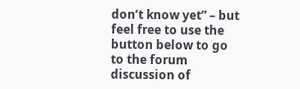don’t know yet” – but feel free to use the button below to go to the forum discussion of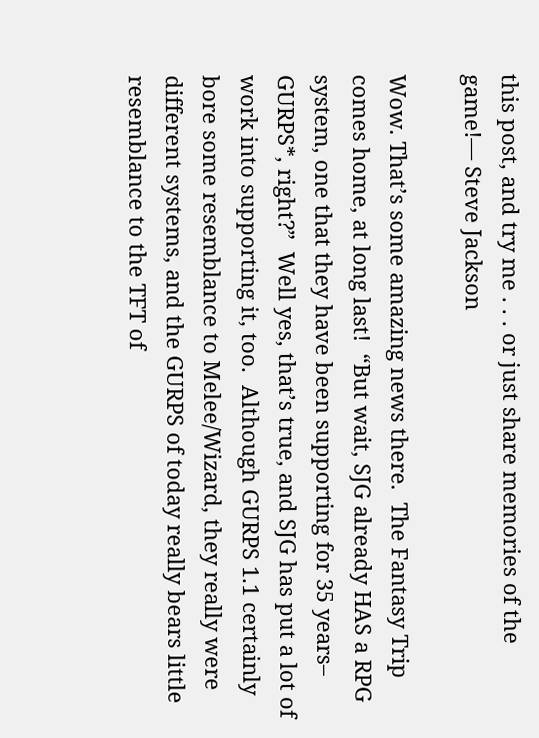this post, and try me . . . or just share memories of the game!— Steve Jackson

Wow. That’s some amazing news there.  The Fantasy Trip comes home, at long last!  “But wait, SJG already HAS a RPG system, one that they have been supporting for 35 years– GURPS*, right?”  Well yes, that’s true, and SJG has put a lot of work into supporting it, too.  Although GURPS 1.1 certainly bore some resemblance to Melee/Wizard, they really were different systems, and the GURPS of today really bears little resemblance to the TFT of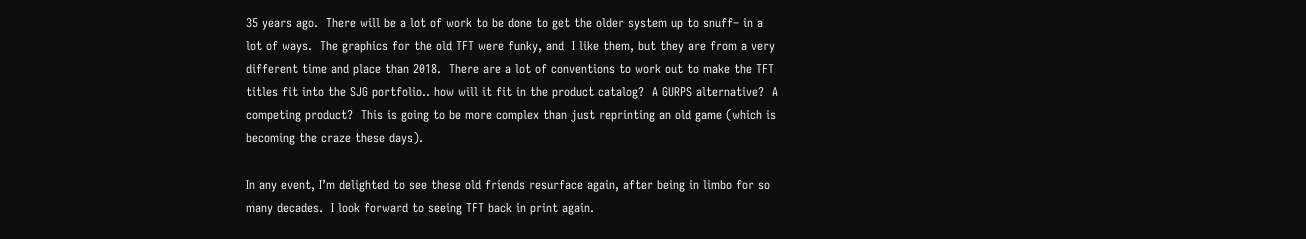35 years ago.  There will be a lot of work to be done to get the older system up to snuff– in a lot of ways.  The graphics for the old TFT were funky, and  I like them, but they are from a very different time and place than 2018.  There are a lot of conventions to work out to make the TFT titles fit into the SJG portfolio.. how will it fit in the product catalog?  A GURPS alternative?  A competing product?  This is going to be more complex than just reprinting an old game (which is becoming the craze these days).

In any event, I’m delighted to see these old friends resurface again, after being in limbo for so many decades.  I look forward to seeing TFT back in print again.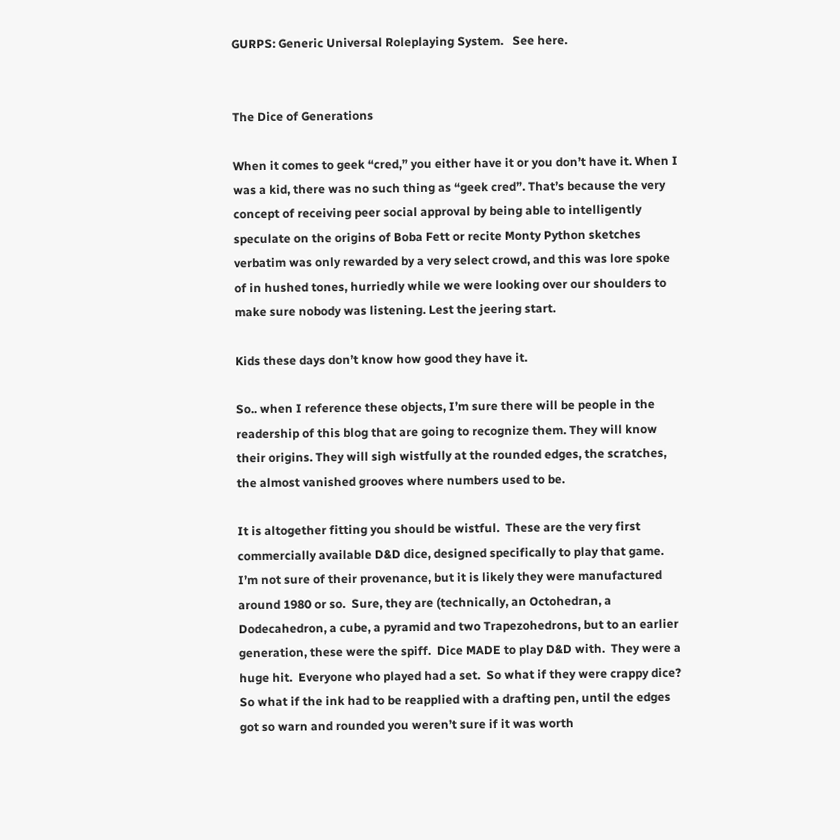GURPS: Generic Universal Roleplaying System.   See here.


The Dice of Generations

When it comes to geek “cred,” you either have it or you don’t have it. When I was a kid, there was no such thing as “geek cred”. That’s because the very concept of receiving peer social approval by being able to intelligently speculate on the origins of Boba Fett or recite Monty Python sketches verbatim was only rewarded by a very select crowd, and this was lore spoke of in hushed tones, hurriedly while we were looking over our shoulders to make sure nobody was listening. Lest the jeering start.

Kids these days don’t know how good they have it.

So.. when I reference these objects, I’m sure there will be people in the readership of this blog that are going to recognize them. They will know their origins. They will sigh wistfully at the rounded edges, the scratches, the almost vanished grooves where numbers used to be.

It is altogether fitting you should be wistful.  These are the very first commercially available D&D dice, designed specifically to play that game.  I’m not sure of their provenance, but it is likely they were manufactured around 1980 or so.  Sure, they are (technically, an Octohedran, a Dodecahedron, a cube, a pyramid and two Trapezohedrons, but to an earlier generation, these were the spiff.  Dice MADE to play D&D with.  They were a huge hit.  Everyone who played had a set.  So what if they were crappy dice?  So what if the ink had to be reapplied with a drafting pen, until the edges got so warn and rounded you weren’t sure if it was worth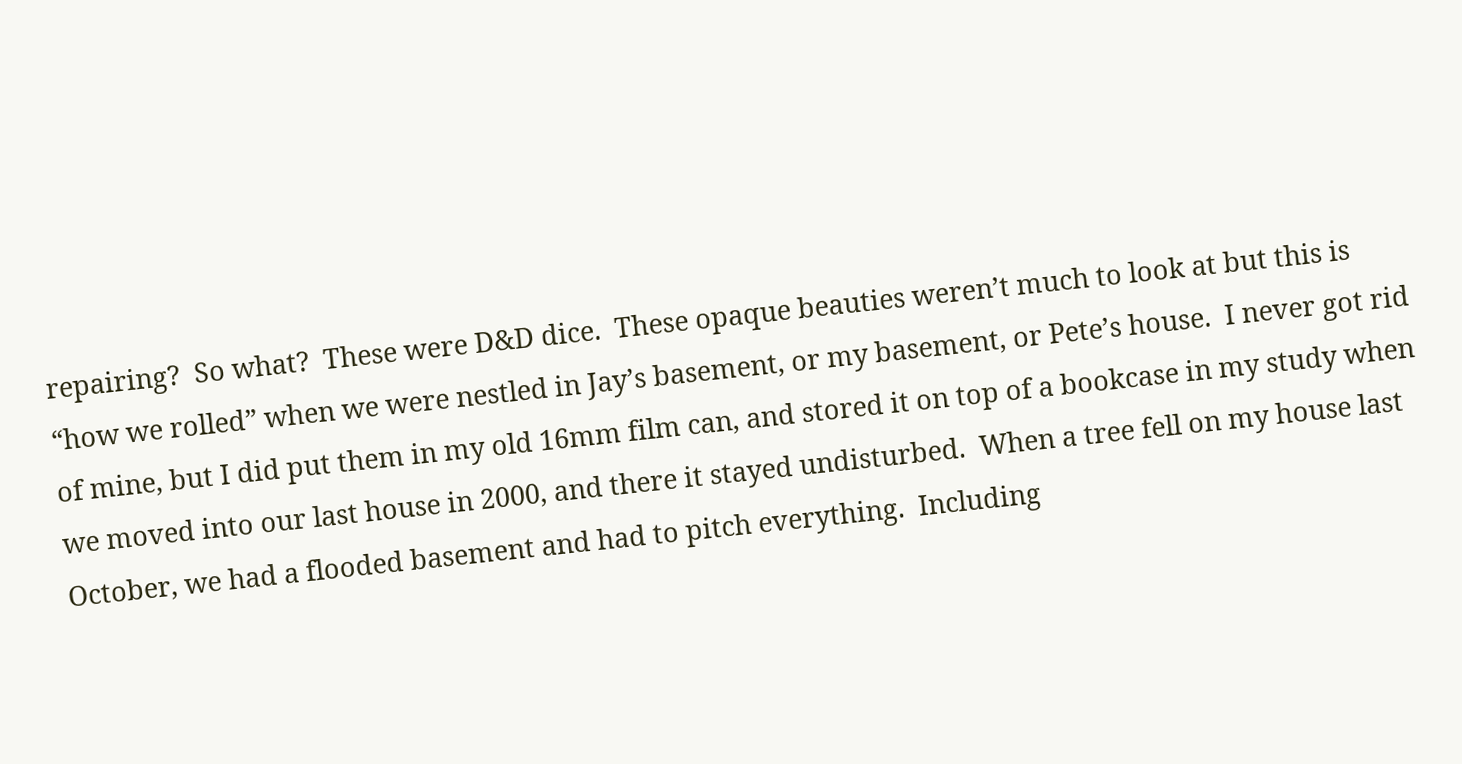repairing?  So what?  These were D&D dice.  These opaque beauties weren’t much to look at but this is “how we rolled” when we were nestled in Jay’s basement, or my basement, or Pete’s house.  I never got rid of mine, but I did put them in my old 16mm film can, and stored it on top of a bookcase in my study when we moved into our last house in 2000, and there it stayed undisturbed.  When a tree fell on my house last October, we had a flooded basement and had to pitch everything.  Including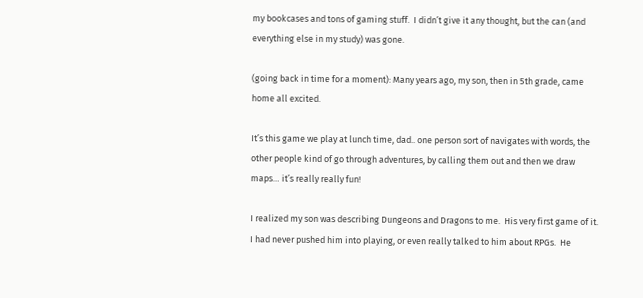my bookcases and tons of gaming stuff.  I didn’t give it any thought, but the can (and everything else in my study) was gone.

(going back in time for a moment): Many years ago, my son, then in 5th grade, came home all excited.

It’s this game we play at lunch time, dad.. one person sort of navigates with words, the other people kind of go through adventures, by calling them out and then we draw maps… it’s really really fun!

I realized my son was describing Dungeons and Dragons to me.  His very first game of it.  I had never pushed him into playing, or even really talked to him about RPGs.  He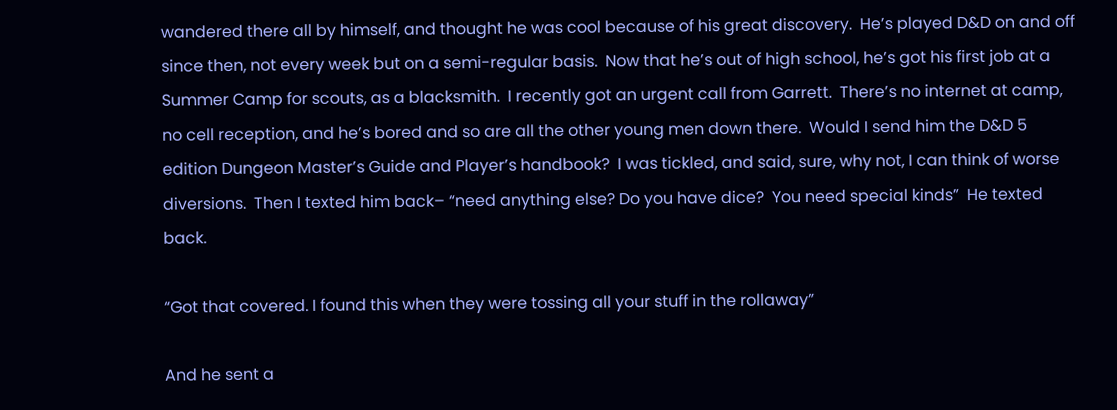wandered there all by himself, and thought he was cool because of his great discovery.  He’s played D&D on and off since then, not every week but on a semi-regular basis.  Now that he’s out of high school, he’s got his first job at a Summer Camp for scouts, as a blacksmith.  I recently got an urgent call from Garrett.  There’s no internet at camp, no cell reception, and he’s bored and so are all the other young men down there.  Would I send him the D&D 5 edition Dungeon Master’s Guide and Player’s handbook?  I was tickled, and said, sure, why not, I can think of worse diversions.  Then I texted him back– “need anything else? Do you have dice?  You need special kinds”  He texted back.

“Got that covered. I found this when they were tossing all your stuff in the rollaway”

And he sent a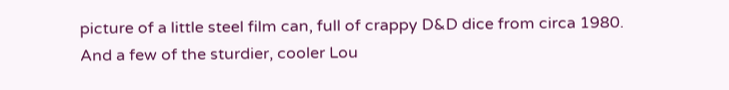picture of a little steel film can, full of crappy D&D dice from circa 1980.  And a few of the sturdier, cooler Lou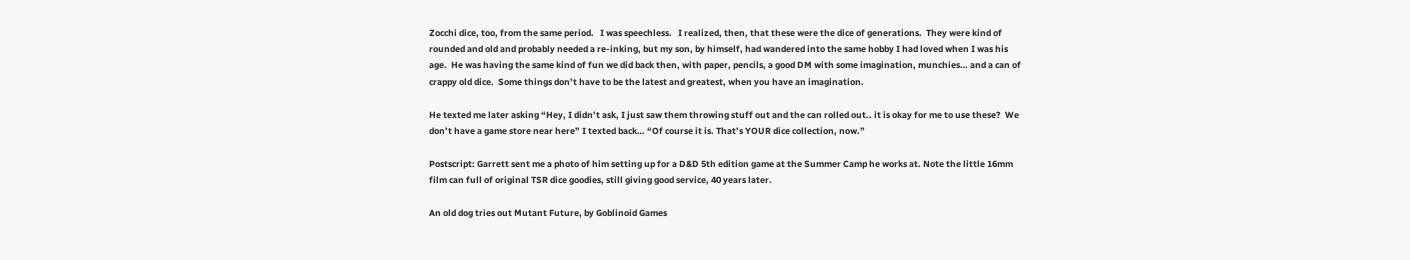Zocchi dice, too, from the same period.   I was speechless.   I realized, then, that these were the dice of generations.  They were kind of rounded and old and probably needed a re-inking, but my son, by himself, had wandered into the same hobby I had loved when I was his age.  He was having the same kind of fun we did back then, with paper, pencils, a good DM with some imagination, munchies… and a can of crappy old dice.  Some things don’t have to be the latest and greatest, when you have an imagination.

He texted me later asking “Hey, I didn’t ask, I just saw them throwing stuff out and the can rolled out.. it is okay for me to use these?  We don’t have a game store near here” I texted back… “Of course it is. That’s YOUR dice collection, now.”

Postscript: Garrett sent me a photo of him setting up for a D&D 5th edition game at the Summer Camp he works at. Note the little 16mm film can full of original TSR dice goodies, still giving good service, 40 years later.

An old dog tries out Mutant Future, by Goblinoid Games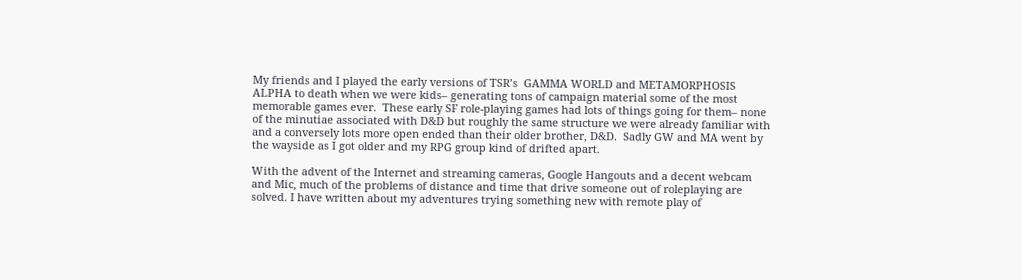My friends and I played the early versions of TSR’s  GAMMA WORLD and METAMORPHOSIS ALPHA to death when we were kids– generating tons of campaign material some of the most memorable games ever.  These early SF role-playing games had lots of things going for them– none of the minutiae associated with D&D but roughly the same structure we were already familiar with and a conversely lots more open ended than their older brother, D&D.  Sadly GW and MA went by the wayside as I got older and my RPG group kind of drifted apart.

With the advent of the Internet and streaming cameras, Google Hangouts and a decent webcam and Mic, much of the problems of distance and time that drive someone out of roleplaying are solved. I have written about my adventures trying something new with remote play of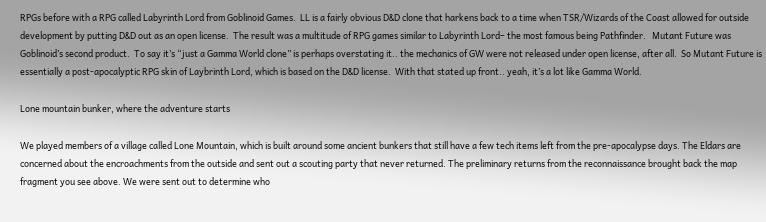RPGs before with a RPG called Labyrinth Lord from Goblinoid Games.  LL is a fairly obvious D&D clone that harkens back to a time when TSR/Wizards of the Coast allowed for outside development by putting D&D out as an open license.  The result was a multitude of RPG games similar to Labyrinth Lord– the most famous being Pathfinder.   Mutant Future was Goblinoid’s second product.  To say it’s “just a Gamma World clone” is perhaps overstating it.. the mechanics of GW were not released under open license, after all.  So Mutant Future is essentially a post-apocalyptic RPG skin of Laybrinth Lord, which is based on the D&D license.  With that stated up front.. yeah, it’s a lot like Gamma World.

Lone mountain bunker, where the adventure starts

We played members of a village called Lone Mountain, which is built around some ancient bunkers that still have a few tech items left from the pre-apocalypse days. The Eldars are concerned about the encroachments from the outside and sent out a scouting party that never returned. The preliminary returns from the reconnaissance brought back the map fragment you see above. We were sent out to determine who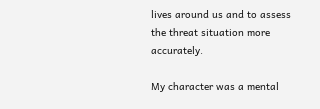lives around us and to assess the threat situation more accurately.

My character was a mental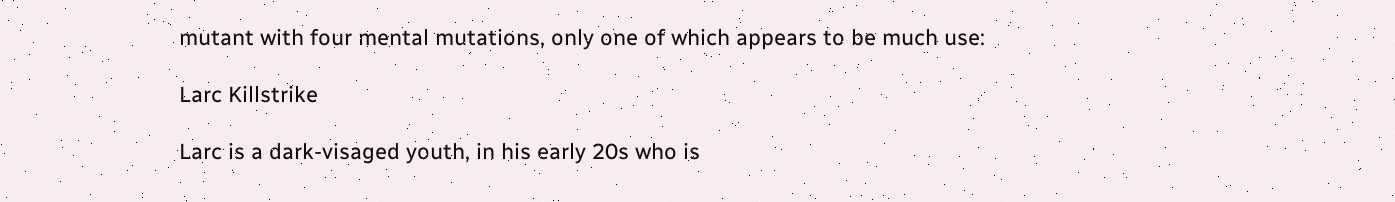mutant with four mental mutations, only one of which appears to be much use:

Larc Killstrike

Larc is a dark-visaged youth, in his early 20s who is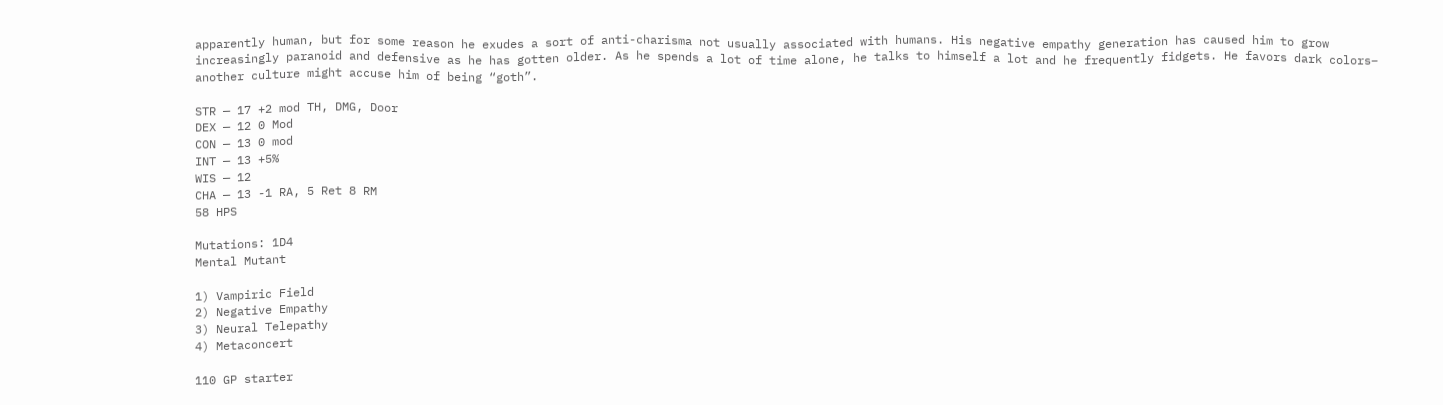apparently human, but for some reason he exudes a sort of anti-charisma not usually associated with humans. His negative empathy generation has caused him to grow increasingly paranoid and defensive as he has gotten older. As he spends a lot of time alone, he talks to himself a lot and he frequently fidgets. He favors dark colors– another culture might accuse him of being “goth”.

STR — 17 +2 mod TH, DMG, Door
DEX — 12 0 Mod
CON — 13 0 mod
INT — 13 +5%
WIS — 12
CHA — 13 -1 RA, 5 Ret 8 RM
58 HPS

Mutations: 1D4
Mental Mutant

1) Vampiric Field
2) Negative Empathy
3) Neural Telepathy
4) Metaconcert

110 GP starter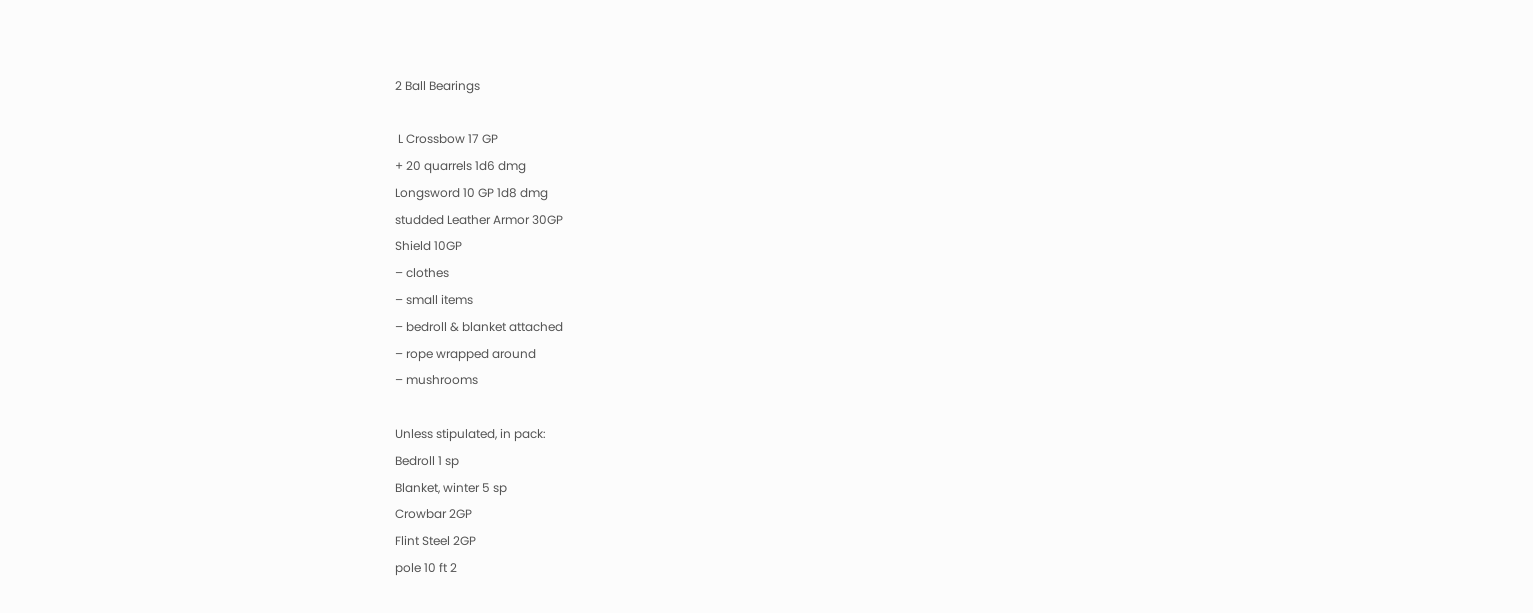2 Ball Bearings

 L Crossbow 17 GP
+ 20 quarrels 1d6 dmg
Longsword 10 GP 1d8 dmg
studded Leather Armor 30GP
Shield 10GP
– clothes
– small items
– bedroll & blanket attached
– rope wrapped around
– mushrooms

Unless stipulated, in pack:
Bedroll 1 sp
Blanket, winter 5 sp
Crowbar 2GP
Flint Steel 2GP
pole 10 ft 2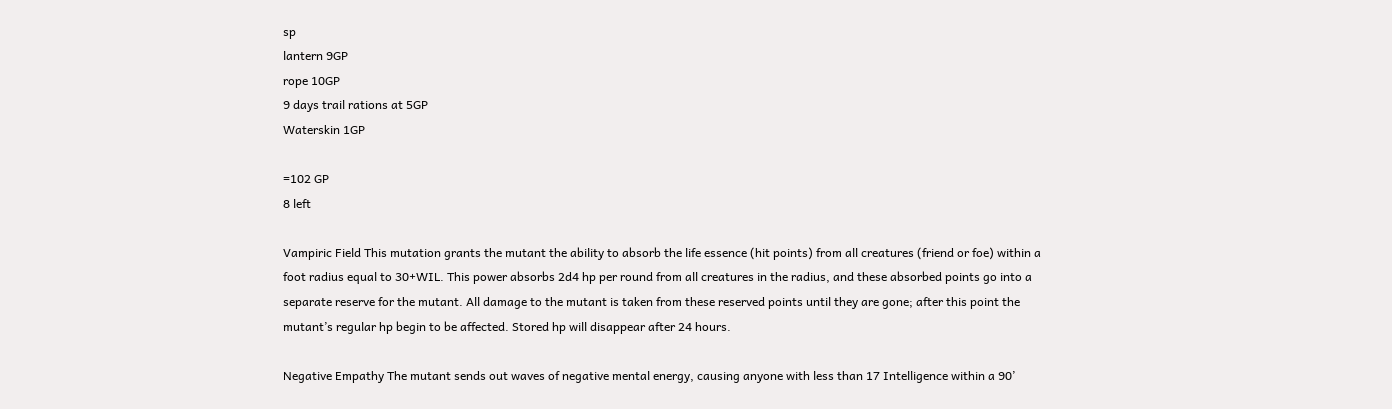sp
lantern 9GP
rope 10GP
9 days trail rations at 5GP
Waterskin 1GP

=102 GP
8 left

Vampiric Field This mutation grants the mutant the ability to absorb the life essence (hit points) from all creatures (friend or foe) within a foot radius equal to 30+WIL. This power absorbs 2d4 hp per round from all creatures in the radius, and these absorbed points go into a separate reserve for the mutant. All damage to the mutant is taken from these reserved points until they are gone; after this point the mutant’s regular hp begin to be affected. Stored hp will disappear after 24 hours.

Negative Empathy The mutant sends out waves of negative mental energy, causing anyone with less than 17 Intelligence within a 90’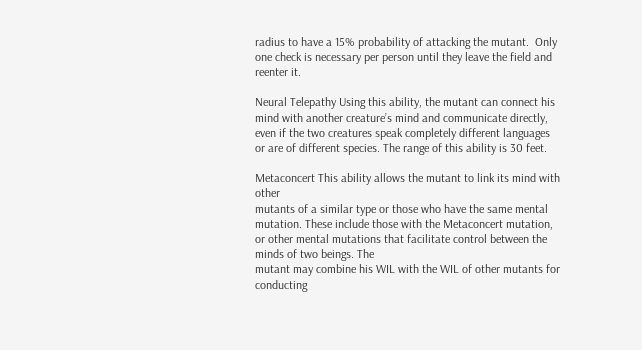radius to have a 15% probability of attacking the mutant.  Only one check is necessary per person until they leave the field and reenter it.

Neural Telepathy Using this ability, the mutant can connect his mind with another creature’s mind and communicate directly, even if the two creatures speak completely different languages or are of different species. The range of this ability is 30 feet.

Metaconcert This ability allows the mutant to link its mind with other
mutants of a similar type or those who have the same mental mutation. These include those with the Metaconcert mutation, or other mental mutations that facilitate control between the minds of two beings. The
mutant may combine his WIL with the WIL of other mutants for conducting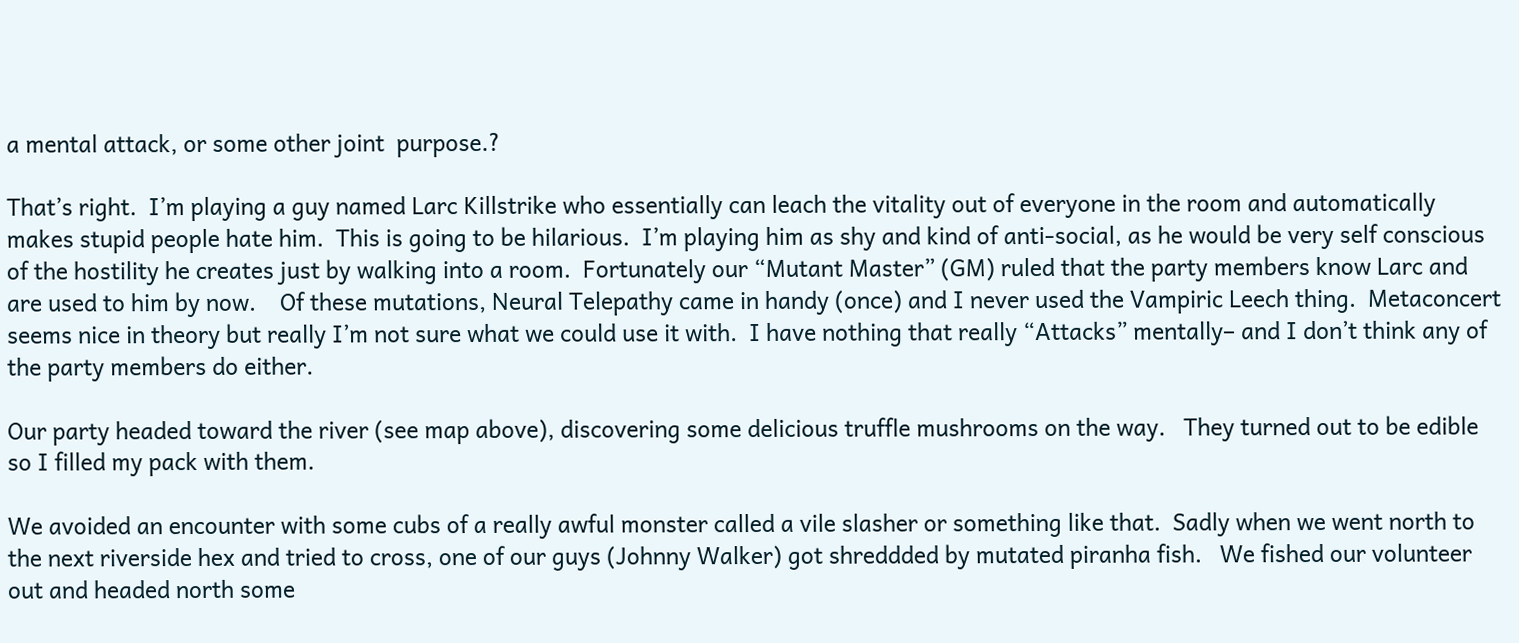a mental attack, or some other joint  purpose.?

That’s right.  I’m playing a guy named Larc Killstrike who essentially can leach the vitality out of everyone in the room and automatically makes stupid people hate him.  This is going to be hilarious.  I’m playing him as shy and kind of anti-social, as he would be very self conscious of the hostility he creates just by walking into a room.  Fortunately our “Mutant Master” (GM) ruled that the party members know Larc and are used to him by now.    Of these mutations, Neural Telepathy came in handy (once) and I never used the Vampiric Leech thing.  Metaconcert seems nice in theory but really I’m not sure what we could use it with.  I have nothing that really “Attacks” mentally– and I don’t think any of the party members do either.

Our party headed toward the river (see map above), discovering some delicious truffle mushrooms on the way.   They turned out to be edible so I filled my pack with them.

We avoided an encounter with some cubs of a really awful monster called a vile slasher or something like that.  Sadly when we went north to the next riverside hex and tried to cross, one of our guys (Johnny Walker) got shreddded by mutated piranha fish.   We fished our volunteer out and headed north some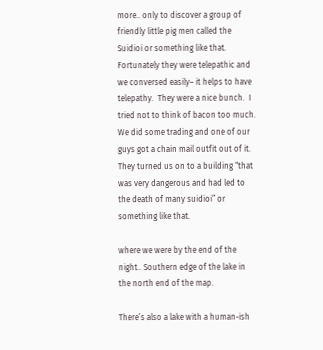more.. only to discover a group of friendly little pig men called the Suidioi or something like that.  Fortunately they were telepathic and we conversed easily– it helps to have telepathy.  They were a nice bunch.  I tried not to think of bacon too much.  We did some trading and one of our guys got a chain mail outfit out of it.    They turned us on to a building “that was very dangerous and had led to the death of many suidioi” or something like that.

where we were by the end of the night.. Southern edge of the lake in the north end of the map.

There’s also a lake with a human-ish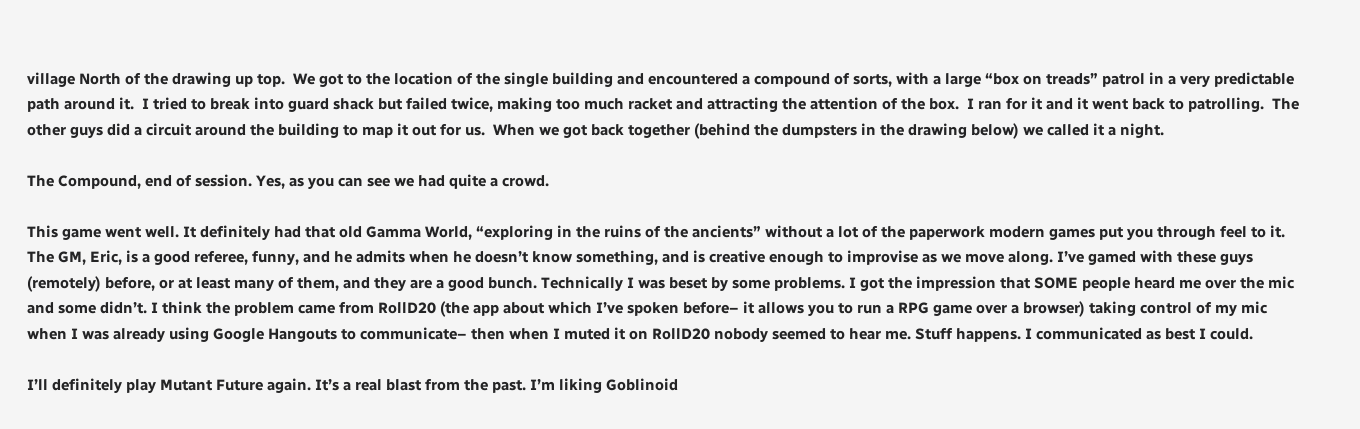village North of the drawing up top.  We got to the location of the single building and encountered a compound of sorts, with a large “box on treads” patrol in a very predictable path around it.  I tried to break into guard shack but failed twice, making too much racket and attracting the attention of the box.  I ran for it and it went back to patrolling.  The other guys did a circuit around the building to map it out for us.  When we got back together (behind the dumpsters in the drawing below) we called it a night.

The Compound, end of session. Yes, as you can see we had quite a crowd.

This game went well. It definitely had that old Gamma World, “exploring in the ruins of the ancients” without a lot of the paperwork modern games put you through feel to it. The GM, Eric, is a good referee, funny, and he admits when he doesn’t know something, and is creative enough to improvise as we move along. I’ve gamed with these guys (remotely) before, or at least many of them, and they are a good bunch. Technically I was beset by some problems. I got the impression that SOME people heard me over the mic and some didn’t. I think the problem came from RollD20 (the app about which I’ve spoken before– it allows you to run a RPG game over a browser) taking control of my mic when I was already using Google Hangouts to communicate– then when I muted it on RollD20 nobody seemed to hear me. Stuff happens. I communicated as best I could.

I’ll definitely play Mutant Future again. It’s a real blast from the past. I’m liking Goblinoid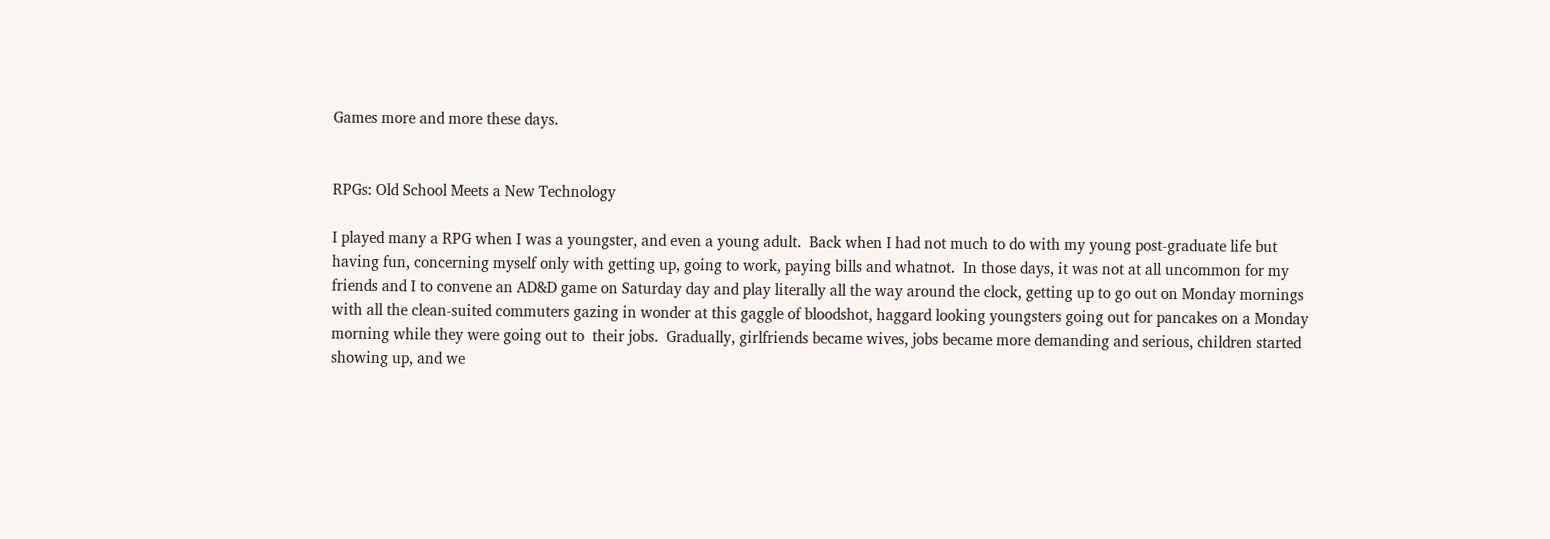Games more and more these days.


RPGs: Old School Meets a New Technology

I played many a RPG when I was a youngster, and even a young adult.  Back when I had not much to do with my young post-graduate life but having fun, concerning myself only with getting up, going to work, paying bills and whatnot.  In those days, it was not at all uncommon for my friends and I to convene an AD&D game on Saturday day and play literally all the way around the clock, getting up to go out on Monday mornings with all the clean-suited commuters gazing in wonder at this gaggle of bloodshot, haggard looking youngsters going out for pancakes on a Monday morning while they were going out to  their jobs.  Gradually, girlfriends became wives, jobs became more demanding and serious, children started showing up, and we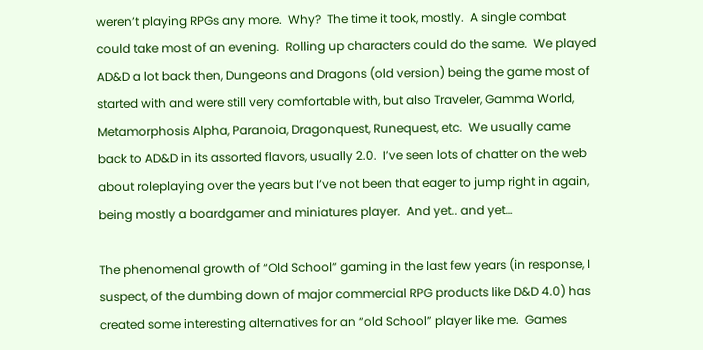weren’t playing RPGs any more.  Why?  The time it took, mostly.  A single combat could take most of an evening.  Rolling up characters could do the same.  We played AD&D a lot back then, Dungeons and Dragons (old version) being the game most of started with and were still very comfortable with, but also Traveler, Gamma World, Metamorphosis Alpha, Paranoia, Dragonquest, Runequest, etc.  We usually came back to AD&D in its assorted flavors, usually 2.0.  I’ve seen lots of chatter on the web about roleplaying over the years but I’ve not been that eager to jump right in again, being mostly a boardgamer and miniatures player.  And yet.. and yet…

The phenomenal growth of “Old School” gaming in the last few years (in response, I suspect, of the dumbing down of major commercial RPG products like D&D 4.0) has created some interesting alternatives for an “old School” player like me.  Games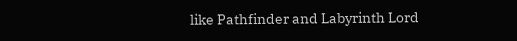like Pathfinder and Labyrinth Lord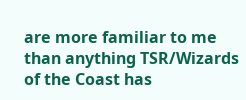are more familiar to me than anything TSR/Wizards of the Coast has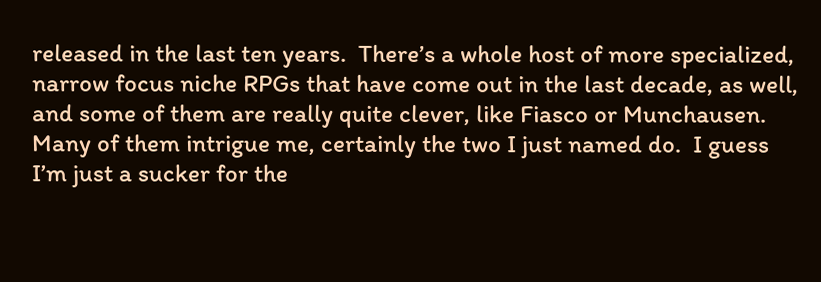released in the last ten years.  There’s a whole host of more specialized, narrow focus niche RPGs that have come out in the last decade, as well, and some of them are really quite clever, like Fiasco or Munchausen.   Many of them intrigue me, certainly the two I just named do.  I guess I’m just a sucker for the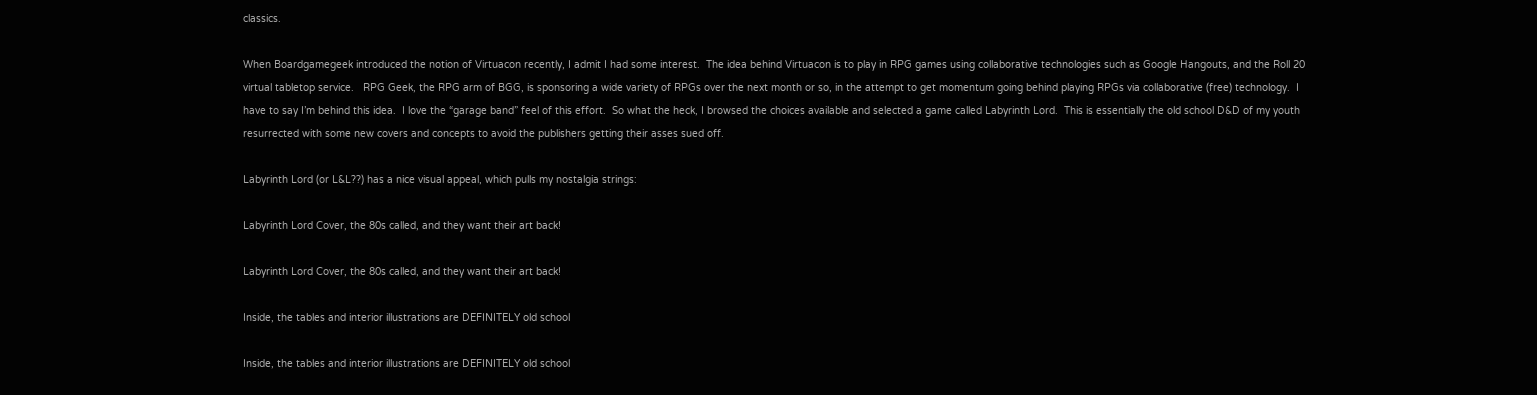classics.

When Boardgamegeek introduced the notion of Virtuacon recently, I admit I had some interest.  The idea behind Virtuacon is to play in RPG games using collaborative technologies such as Google Hangouts, and the Roll 20 virtual tabletop service.   RPG Geek, the RPG arm of BGG, is sponsoring a wide variety of RPGs over the next month or so, in the attempt to get momentum going behind playing RPGs via collaborative (free) technology.  I have to say I’m behind this idea.  I love the “garage band” feel of this effort.  So what the heck, I browsed the choices available and selected a game called Labyrinth Lord.  This is essentially the old school D&D of my youth resurrected with some new covers and concepts to avoid the publishers getting their asses sued off.

Labyrinth Lord (or L&L??) has a nice visual appeal, which pulls my nostalgia strings:

Labyrinth Lord Cover, the 80s called, and they want their art back!

Labyrinth Lord Cover, the 80s called, and they want their art back!

Inside, the tables and interior illustrations are DEFINITELY old school

Inside, the tables and interior illustrations are DEFINITELY old school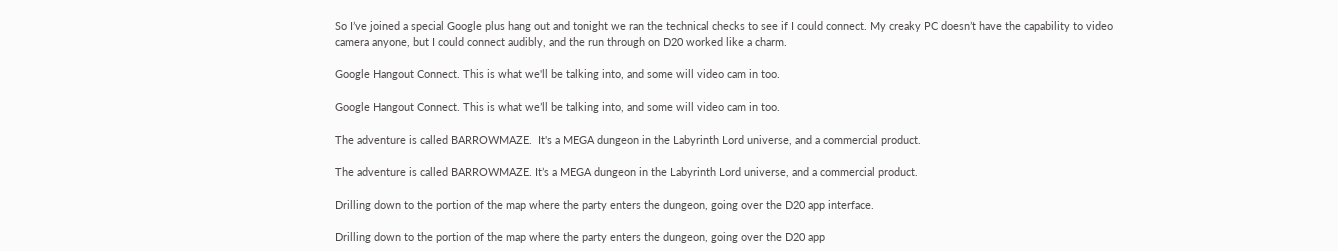So I’ve joined a special Google plus hang out and tonight we ran the technical checks to see if I could connect. My creaky PC doesn’t have the capability to video camera anyone, but I could connect audibly, and the run through on D20 worked like a charm.

Google Hangout Connect. This is what we'll be talking into, and some will video cam in too.

Google Hangout Connect. This is what we’ll be talking into, and some will video cam in too.

The adventure is called BARROWMAZE.  It's a MEGA dungeon in the Labyrinth Lord universe, and a commercial product.

The adventure is called BARROWMAZE. It’s a MEGA dungeon in the Labyrinth Lord universe, and a commercial product.

Drilling down to the portion of the map where the party enters the dungeon, going over the D20 app interface.

Drilling down to the portion of the map where the party enters the dungeon, going over the D20 app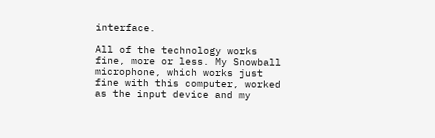interface.

All of the technology works fine, more or less. My Snowball microphone, which works just fine with this computer, worked as the input device and my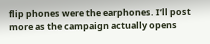flip phones were the earphones. I’ll post more as the campaign actually opens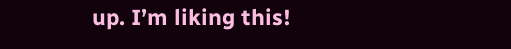up. I’m liking this!